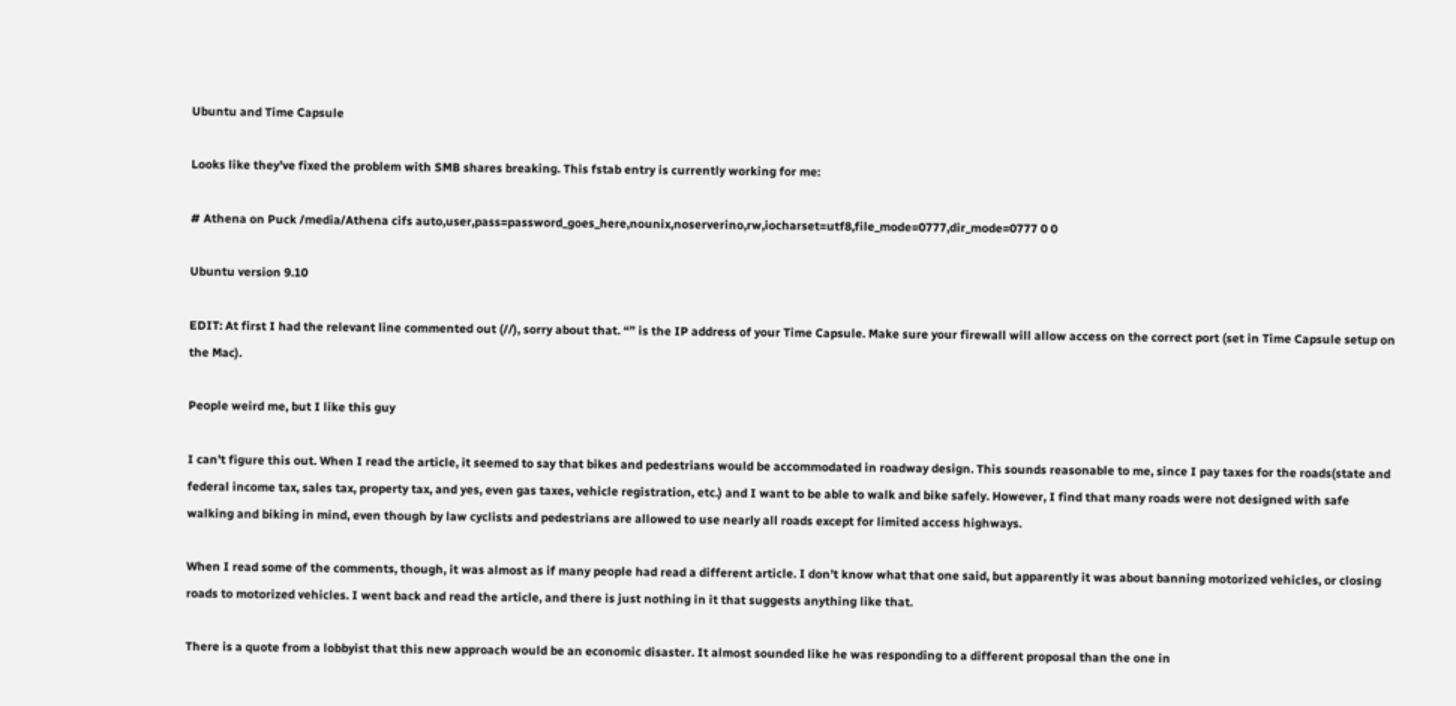Ubuntu and Time Capsule

Looks like they’ve fixed the problem with SMB shares breaking. This fstab entry is currently working for me:

# Athena on Puck /media/Athena cifs auto,user,pass=password_goes_here,nounix,noserverino,rw,iocharset=utf8,file_mode=0777,dir_mode=0777 0 0

Ubuntu version 9.10

EDIT: At first I had the relevant line commented out (//), sorry about that. “” is the IP address of your Time Capsule. Make sure your firewall will allow access on the correct port (set in Time Capsule setup on the Mac).

People weird me, but I like this guy

I can’t figure this out. When I read the article, it seemed to say that bikes and pedestrians would be accommodated in roadway design. This sounds reasonable to me, since I pay taxes for the roads(state and federal income tax, sales tax, property tax, and yes, even gas taxes, vehicle registration, etc.) and I want to be able to walk and bike safely. However, I find that many roads were not designed with safe walking and biking in mind, even though by law cyclists and pedestrians are allowed to use nearly all roads except for limited access highways.

When I read some of the comments, though, it was almost as if many people had read a different article. I don’t know what that one said, but apparently it was about banning motorized vehicles, or closing roads to motorized vehicles. I went back and read the article, and there is just nothing in it that suggests anything like that.

There is a quote from a lobbyist that this new approach would be an economic disaster. It almost sounded like he was responding to a different proposal than the one in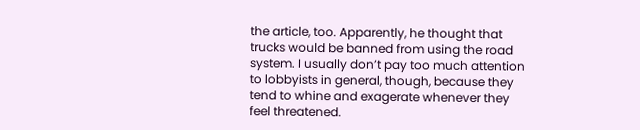the article, too. Apparently, he thought that trucks would be banned from using the road system. I usually don’t pay too much attention to lobbyists in general, though, because they tend to whine and exagerate whenever they feel threatened.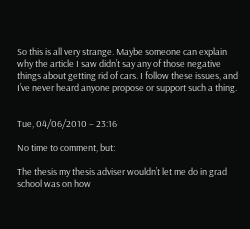So this is all very strange. Maybe someone can explain why the article I saw didn’t say any of those negative things about getting rid of cars. I follow these issues, and I’ve never heard anyone propose or support such a thing.


Tue, 04/06/2010 – 23:16

No time to comment, but:

The thesis my thesis adviser wouldn’t let me do in grad school was on how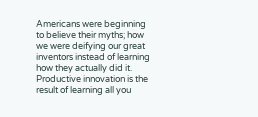Americans were beginning to believe their myths; how we were deifying our great inventors instead of learning how they actually did it. Productive innovation is the result of learning all you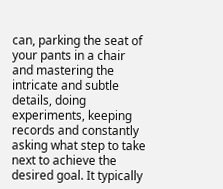can, parking the seat of your pants in a chair and mastering the intricate and subtle details, doing experiments, keeping records and constantly asking what step to take next to achieve the desired goal. It typically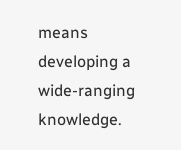means developing a wide-ranging knowledge.